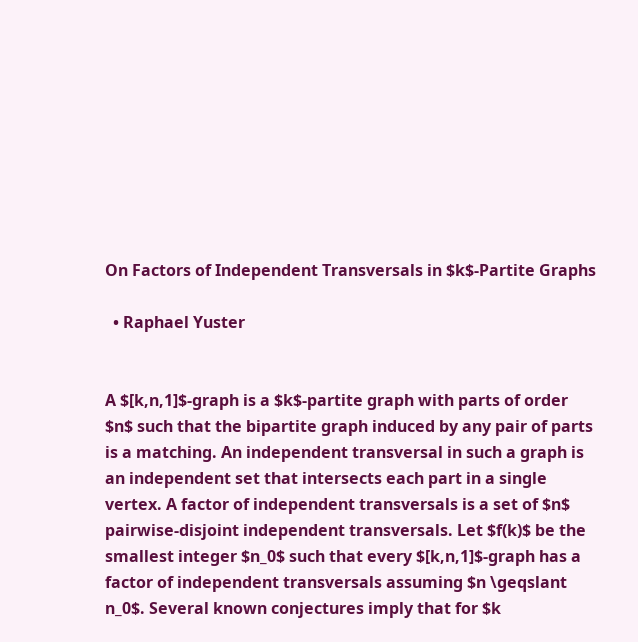On Factors of Independent Transversals in $k$-Partite Graphs

  • Raphael Yuster


A $[k,n,1]$-graph is a $k$-partite graph with parts of order $n$ such that the bipartite graph induced by any pair of parts is a matching. An independent transversal in such a graph is an independent set that intersects each part in a single vertex. A factor of independent transversals is a set of $n$ pairwise-disjoint independent transversals. Let $f(k)$ be the smallest integer $n_0$ such that every $[k,n,1]$-graph has a factor of independent transversals assuming $n \geqslant n_0$. Several known conjectures imply that for $k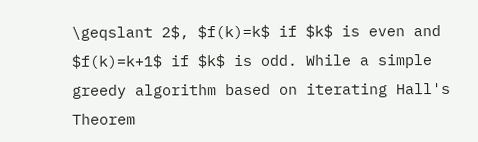\geqslant 2$, $f(k)=k$ if $k$ is even and $f(k)=k+1$ if $k$ is odd. While a simple greedy algorithm based on iterating Hall's Theorem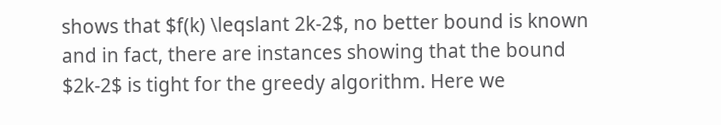shows that $f(k) \leqslant 2k-2$, no better bound is known and in fact, there are instances showing that the bound $2k-2$ is tight for the greedy algorithm. Here we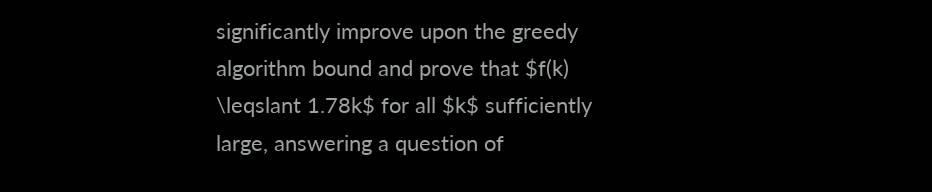significantly improve upon the greedy algorithm bound and prove that $f(k) \leqslant 1.78k$ for all $k$ sufficiently large, answering a question of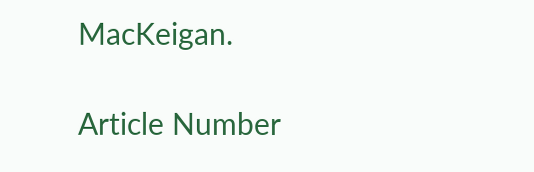MacKeigan.

Article Number